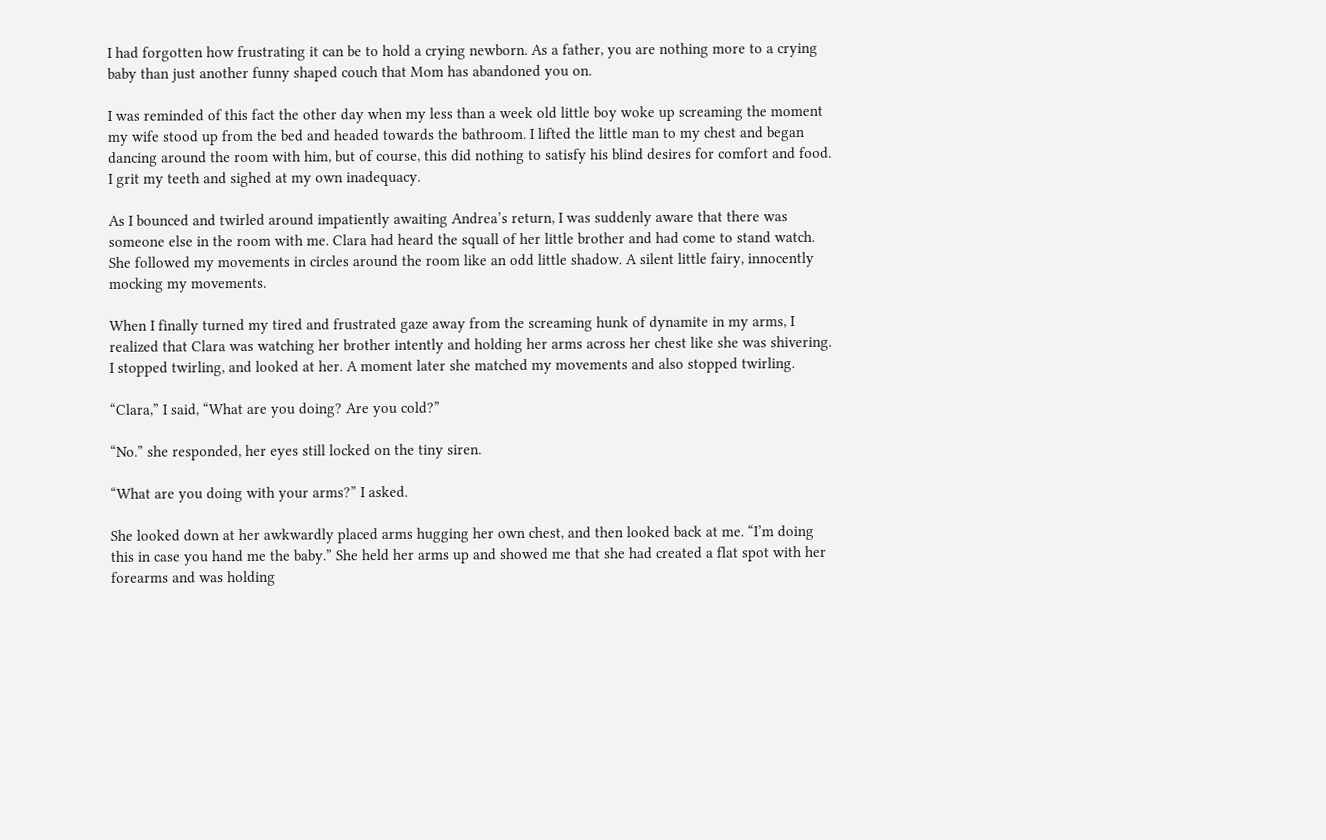I had forgotten how frustrating it can be to hold a crying newborn. As a father, you are nothing more to a crying baby than just another funny shaped couch that Mom has abandoned you on.

I was reminded of this fact the other day when my less than a week old little boy woke up screaming the moment my wife stood up from the bed and headed towards the bathroom. I lifted the little man to my chest and began dancing around the room with him, but of course, this did nothing to satisfy his blind desires for comfort and food. I grit my teeth and sighed at my own inadequacy.

As I bounced and twirled around impatiently awaiting Andrea’s return, I was suddenly aware that there was someone else in the room with me. Clara had heard the squall of her little brother and had come to stand watch. She followed my movements in circles around the room like an odd little shadow. A silent little fairy, innocently mocking my movements.

When I finally turned my tired and frustrated gaze away from the screaming hunk of dynamite in my arms, I realized that Clara was watching her brother intently and holding her arms across her chest like she was shivering. I stopped twirling, and looked at her. A moment later she matched my movements and also stopped twirling.

“Clara,” I said, “What are you doing? Are you cold?”

“No.” she responded, her eyes still locked on the tiny siren.

“What are you doing with your arms?” I asked.

She looked down at her awkwardly placed arms hugging her own chest, and then looked back at me. “I’m doing this in case you hand me the baby.” She held her arms up and showed me that she had created a flat spot with her forearms and was holding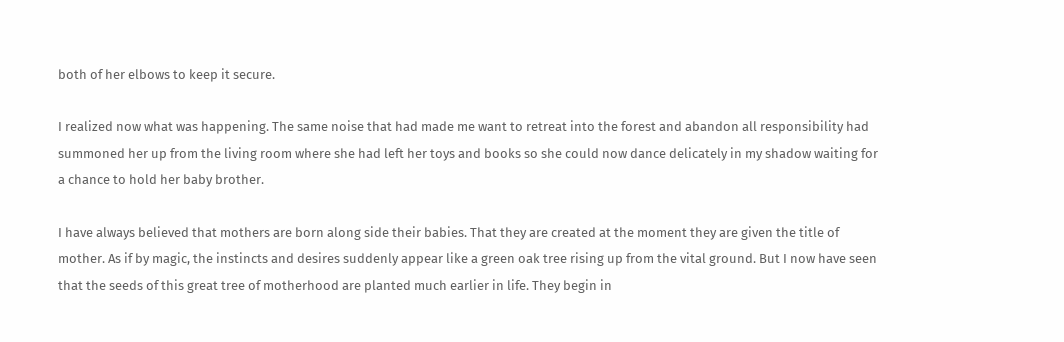both of her elbows to keep it secure.

I realized now what was happening. The same noise that had made me want to retreat into the forest and abandon all responsibility had summoned her up from the living room where she had left her toys and books so she could now dance delicately in my shadow waiting for a chance to hold her baby brother.

I have always believed that mothers are born along side their babies. That they are created at the moment they are given the title of mother. As if by magic, the instincts and desires suddenly appear like a green oak tree rising up from the vital ground. But I now have seen that the seeds of this great tree of motherhood are planted much earlier in life. They begin in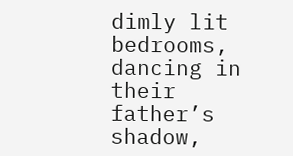dimly lit bedrooms, dancing in their father’s shadow,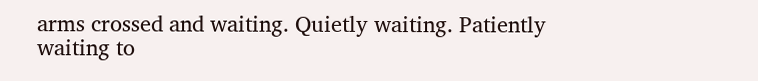arms crossed and waiting. Quietly waiting. Patiently waiting to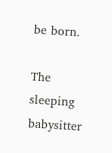be born.

The sleeping babysitter